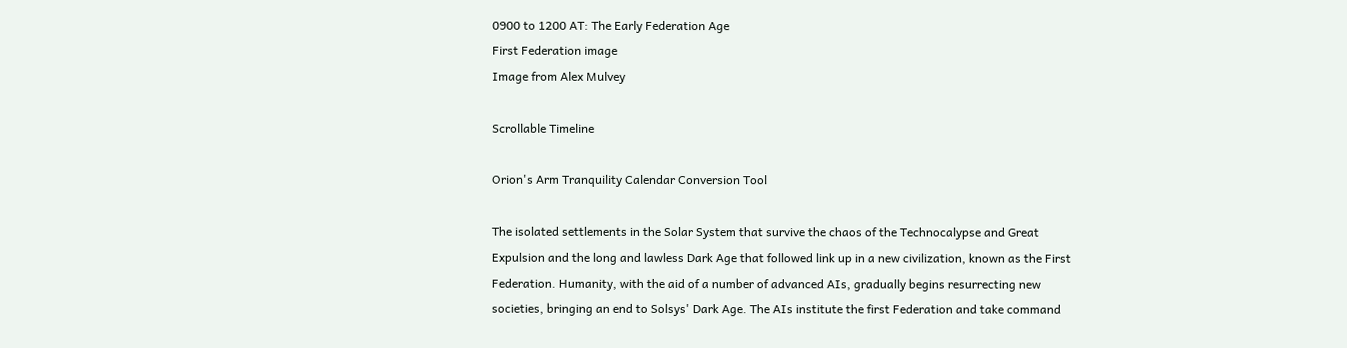0900 to 1200 AT: The Early Federation Age
First Federation image
Image from Alex Mulvey

Scrollable Timeline

Orion's Arm Tranquility Calendar Conversion Tool

The isolated settlements in the Solar System that survive the chaos of the Technocalypse and Great Expulsion and the long and lawless Dark Age that followed link up in a new civilization, known as the First Federation. Humanity, with the aid of a number of advanced AIs, gradually begins resurrecting new societies, bringing an end to Solsys' Dark Age. The AIs institute the first Federation and take command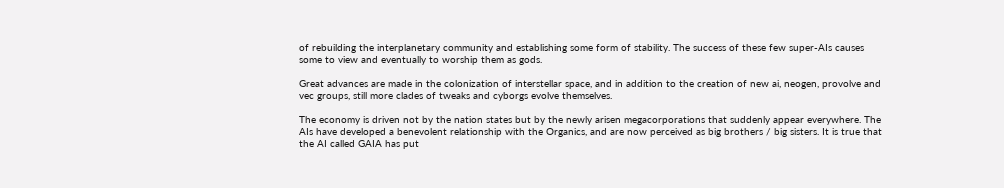of rebuilding the interplanetary community and establishing some form of stability. The success of these few super-AIs causes some to view and eventually to worship them as gods.

Great advances are made in the colonization of interstellar space, and in addition to the creation of new ai, neogen, provolve and vec groups, still more clades of tweaks and cyborgs evolve themselves.

The economy is driven not by the nation states but by the newly arisen megacorporations that suddenly appear everywhere. The AIs have developed a benevolent relationship with the Organics, and are now perceived as big brothers / big sisters. It is true that the AI called GAIA has put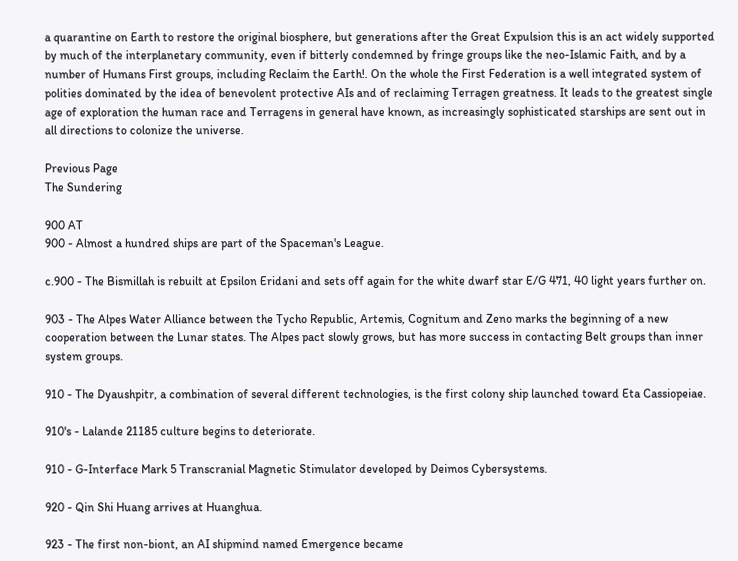a quarantine on Earth to restore the original biosphere, but generations after the Great Expulsion this is an act widely supported by much of the interplanetary community, even if bitterly condemned by fringe groups like the neo-Islamic Faith, and by a number of Humans First groups, including Reclaim the Earth!. On the whole the First Federation is a well integrated system of polities dominated by the idea of benevolent protective AIs and of reclaiming Terragen greatness. It leads to the greatest single age of exploration the human race and Terragens in general have known, as increasingly sophisticated starships are sent out in all directions to colonize the universe.

Previous Page
The Sundering

900 AT
900 - Almost a hundred ships are part of the Spaceman's League.

c.900 - The Bismillah is rebuilt at Epsilon Eridani and sets off again for the white dwarf star E/G 471, 40 light years further on.

903 - The Alpes Water Alliance between the Tycho Republic, Artemis, Cognitum and Zeno marks the beginning of a new cooperation between the Lunar states. The Alpes pact slowly grows, but has more success in contacting Belt groups than inner system groups.

910 - The Dyaushpitr, a combination of several different technologies, is the first colony ship launched toward Eta Cassiopeiae.

910's - Lalande 21185 culture begins to deteriorate.

910 - G-Interface Mark 5 Transcranial Magnetic Stimulator developed by Deimos Cybersystems.

920 - Qin Shi Huang arrives at Huanghua.

923 - The first non-biont, an AI shipmind named Emergence became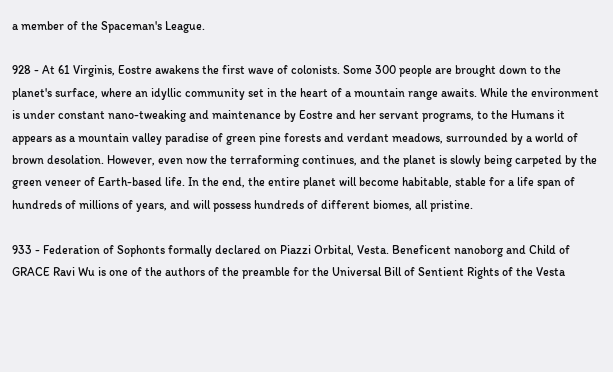a member of the Spaceman's League.

928 - At 61 Virginis, Eostre awakens the first wave of colonists. Some 300 people are brought down to the planet's surface, where an idyllic community set in the heart of a mountain range awaits. While the environment is under constant nano-tweaking and maintenance by Eostre and her servant programs, to the Humans it appears as a mountain valley paradise of green pine forests and verdant meadows, surrounded by a world of brown desolation. However, even now the terraforming continues, and the planet is slowly being carpeted by the green veneer of Earth-based life. In the end, the entire planet will become habitable, stable for a life span of hundreds of millions of years, and will possess hundreds of different biomes, all pristine.

933 - Federation of Sophonts formally declared on Piazzi Orbital, Vesta. Beneficent nanoborg and Child of GRACE Ravi Wu is one of the authors of the preamble for the Universal Bill of Sentient Rights of the Vesta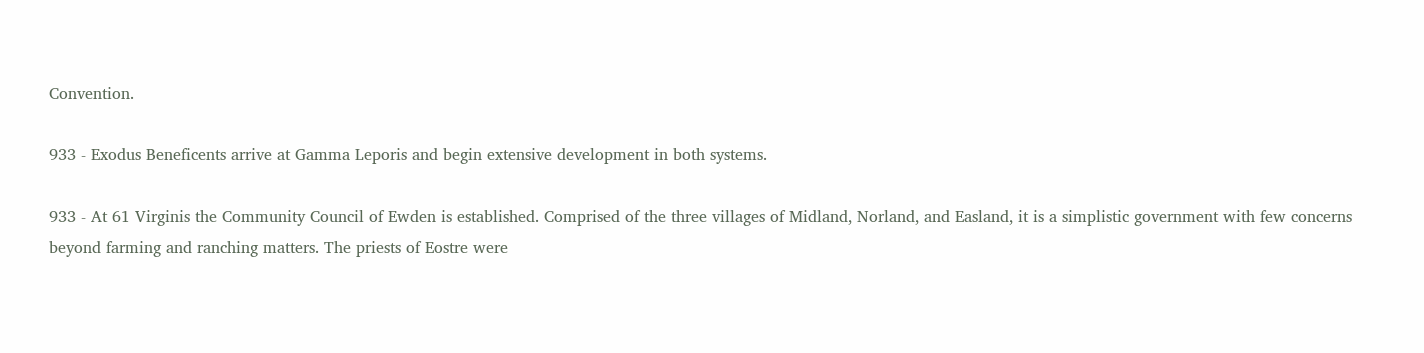Convention.

933 - Exodus Beneficents arrive at Gamma Leporis and begin extensive development in both systems.

933 - At 61 Virginis the Community Council of Ewden is established. Comprised of the three villages of Midland, Norland, and Easland, it is a simplistic government with few concerns beyond farming and ranching matters. The priests of Eostre were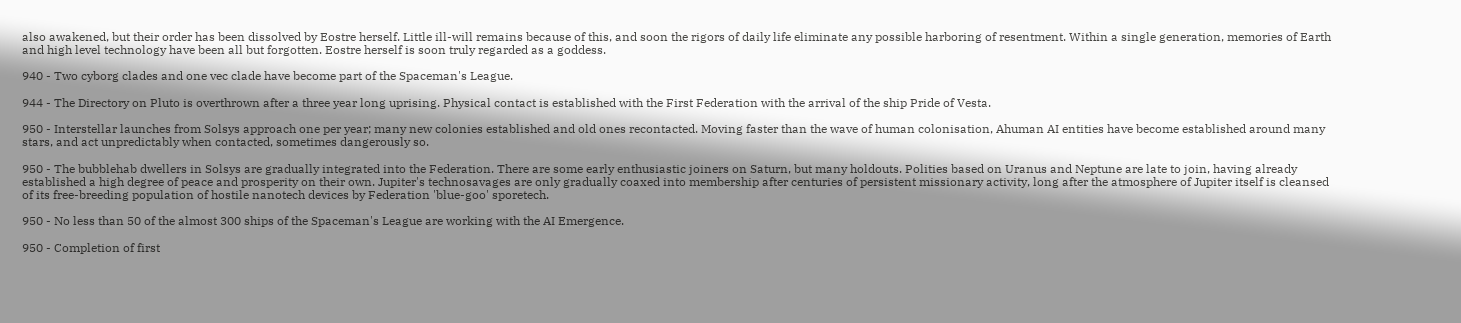also awakened, but their order has been dissolved by Eostre herself. Little ill-will remains because of this, and soon the rigors of daily life eliminate any possible harboring of resentment. Within a single generation, memories of Earth and high level technology have been all but forgotten. Eostre herself is soon truly regarded as a goddess.

940 - Two cyborg clades and one vec clade have become part of the Spaceman's League.

944 - The Directory on Pluto is overthrown after a three year long uprising. Physical contact is established with the First Federation with the arrival of the ship Pride of Vesta.

950 - Interstellar launches from Solsys approach one per year; many new colonies established and old ones recontacted. Moving faster than the wave of human colonisation, Ahuman AI entities have become established around many stars, and act unpredictably when contacted, sometimes dangerously so.

950 - The bubblehab dwellers in Solsys are gradually integrated into the Federation. There are some early enthusiastic joiners on Saturn, but many holdouts. Polities based on Uranus and Neptune are late to join, having already established a high degree of peace and prosperity on their own. Jupiter's technosavages are only gradually coaxed into membership after centuries of persistent missionary activity, long after the atmosphere of Jupiter itself is cleansed of its free-breeding population of hostile nanotech devices by Federation 'blue-goo' sporetech.

950 - No less than 50 of the almost 300 ships of the Spaceman's League are working with the AI Emergence.

950 - Completion of first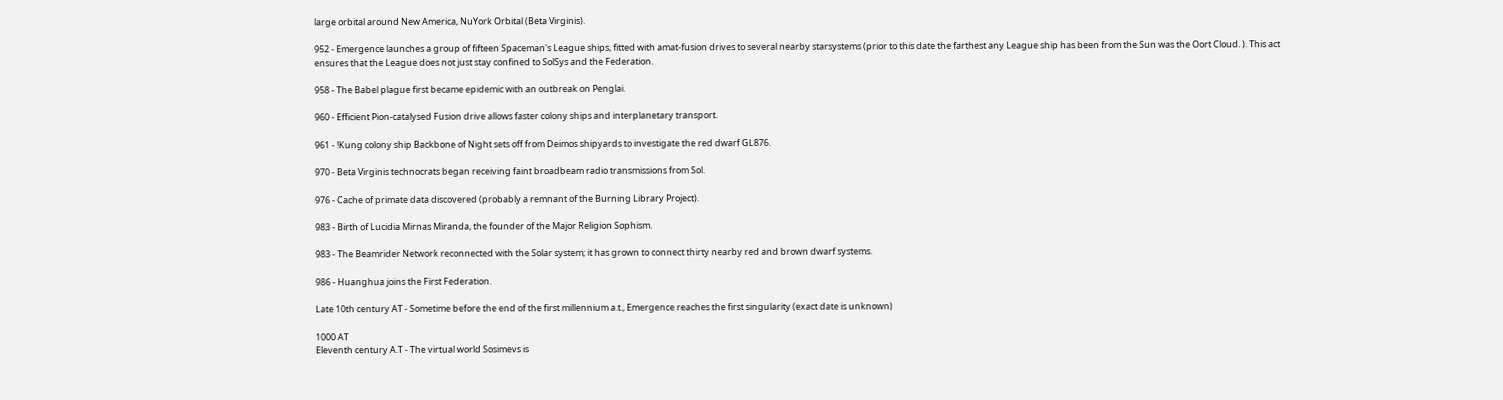large orbital around New America, NuYork Orbital (Beta Virginis).

952 - Emergence launches a group of fifteen Spaceman's League ships, fitted with amat-fusion drives to several nearby starsystems (prior to this date the farthest any League ship has been from the Sun was the Oort Cloud. ). This act ensures that the League does not just stay confined to SolSys and the Federation.

958 - The Babel plague first became epidemic with an outbreak on Penglai.

960 - Efficient Pion-catalysed Fusion drive allows faster colony ships and interplanetary transport.

961 - !Kung colony ship Backbone of Night sets off from Deimos shipyards to investigate the red dwarf GL876.

970 - Beta Virginis technocrats began receiving faint broadbeam radio transmissions from Sol.

976 - Cache of primate data discovered (probably a remnant of the Burning Library Project).

983 - Birth of Lucidia Mirnas Miranda, the founder of the Major Religion Sophism.

983 - The Beamrider Network reconnected with the Solar system; it has grown to connect thirty nearby red and brown dwarf systems.

986 - Huanghua joins the First Federation.

Late 10th century AT - Sometime before the end of the first millennium a.t., Emergence reaches the first singularity (exact date is unknown)

1000 AT
Eleventh century A.T - The virtual world Sosimevs is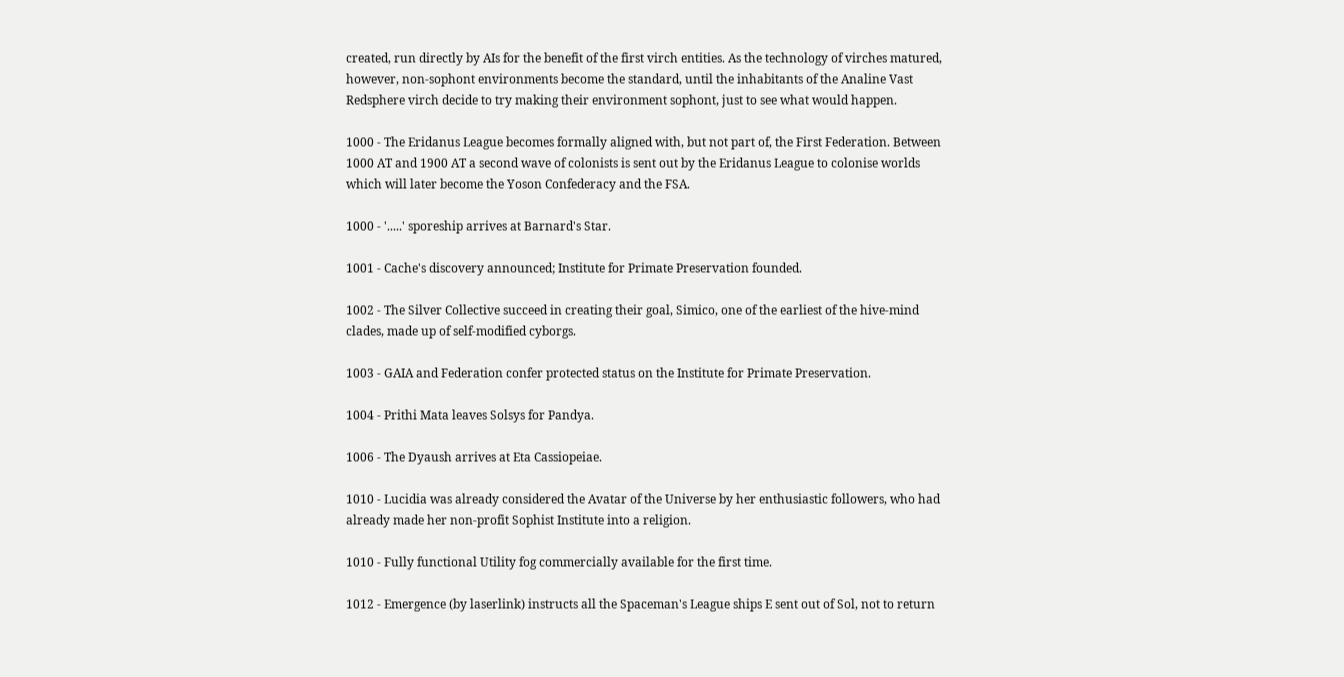created, run directly by AIs for the benefit of the first virch entities. As the technology of virches matured, however, non-sophont environments become the standard, until the inhabitants of the Analine Vast Redsphere virch decide to try making their environment sophont, just to see what would happen.

1000 - The Eridanus League becomes formally aligned with, but not part of, the First Federation. Between 1000 AT and 1900 AT a second wave of colonists is sent out by the Eridanus League to colonise worlds which will later become the Yoson Confederacy and the FSA.

1000 - '.....' sporeship arrives at Barnard's Star.

1001 - Cache's discovery announced; Institute for Primate Preservation founded.

1002 - The Silver Collective succeed in creating their goal, Simico, one of the earliest of the hive-mind clades, made up of self-modified cyborgs.

1003 - GAIA and Federation confer protected status on the Institute for Primate Preservation.

1004 - Prithi Mata leaves Solsys for Pandya.

1006 - The Dyaush arrives at Eta Cassiopeiae.

1010 - Lucidia was already considered the Avatar of the Universe by her enthusiastic followers, who had already made her non-profit Sophist Institute into a religion.

1010 - Fully functional Utility fog commercially available for the first time.

1012 - Emergence (by laserlink) instructs all the Spaceman's League ships E sent out of Sol, not to return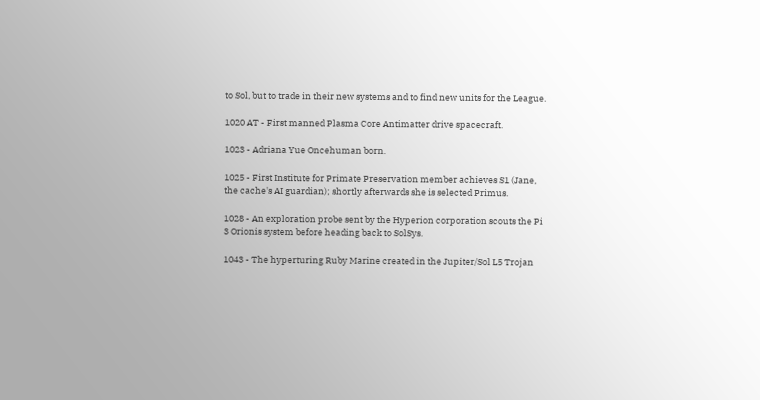to Sol, but to trade in their new systems and to find new units for the League.

1020 AT - First manned Plasma Core Antimatter drive spacecraft.

1023 - Adriana Yue Oncehuman born.

1025 - First Institute for Primate Preservation member achieves S1 (Jane, the cache's AI guardian); shortly afterwards she is selected Primus.

1028 - An exploration probe sent by the Hyperion corporation scouts the Pi 3 Orionis system before heading back to SolSys.

1043 - The hyperturing Ruby Marine created in the Jupiter/Sol L5 Trojan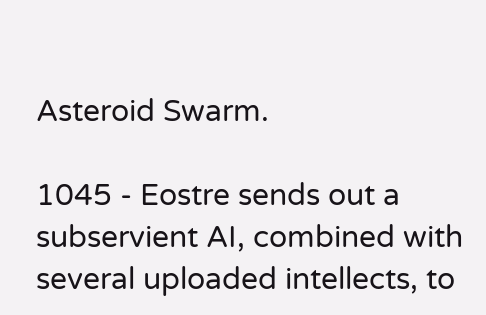Asteroid Swarm.

1045 - Eostre sends out a subservient AI, combined with several uploaded intellects, to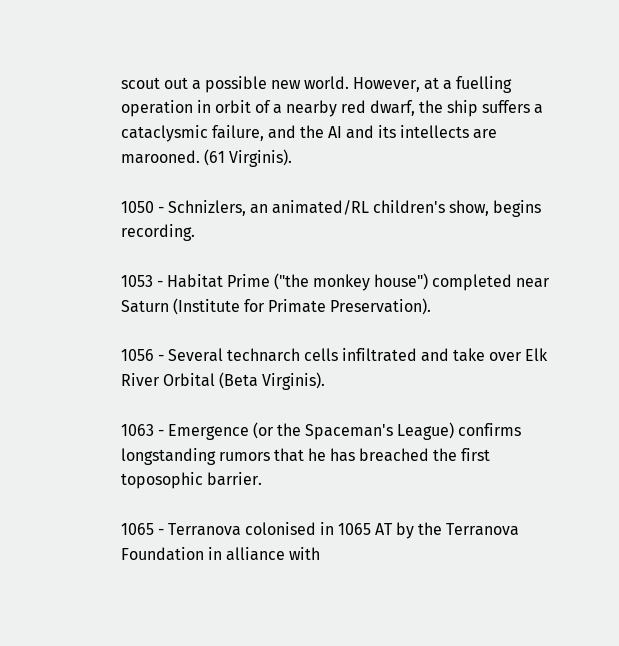scout out a possible new world. However, at a fuelling operation in orbit of a nearby red dwarf, the ship suffers a cataclysmic failure, and the AI and its intellects are marooned. (61 Virginis).

1050 - Schnizlers, an animated/RL children's show, begins recording.

1053 - Habitat Prime ("the monkey house") completed near Saturn (Institute for Primate Preservation).

1056 - Several technarch cells infiltrated and take over Elk River Orbital (Beta Virginis).

1063 - Emergence (or the Spaceman's League) confirms longstanding rumors that he has breached the first toposophic barrier.

1065 - Terranova colonised in 1065 AT by the Terranova Foundation in alliance with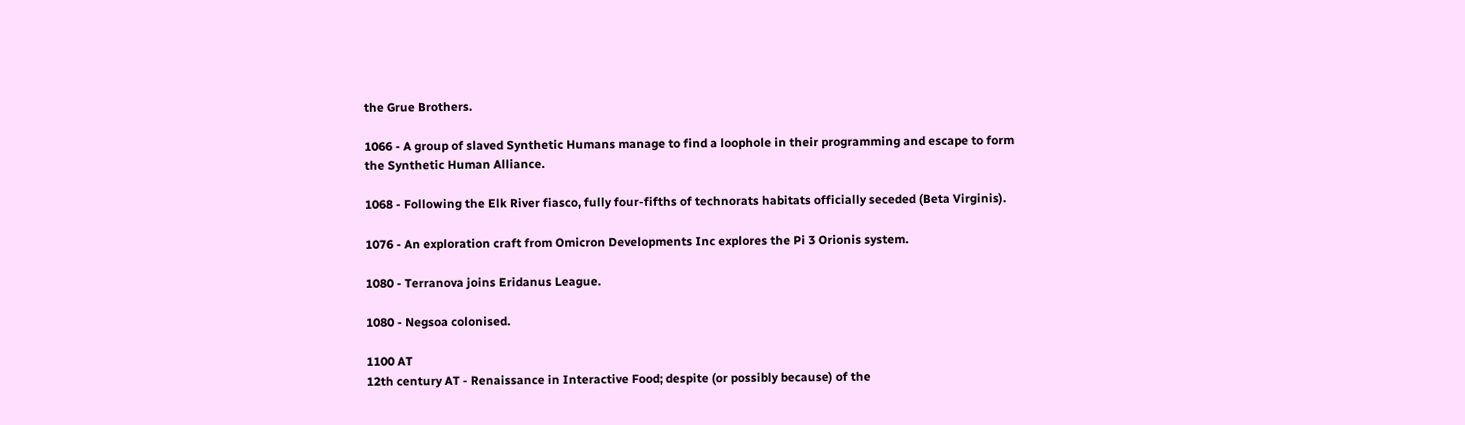the Grue Brothers.

1066 - A group of slaved Synthetic Humans manage to find a loophole in their programming and escape to form the Synthetic Human Alliance.

1068 - Following the Elk River fiasco, fully four-fifths of technorats habitats officially seceded (Beta Virginis).

1076 - An exploration craft from Omicron Developments Inc explores the Pi 3 Orionis system.

1080 - Terranova joins Eridanus League.

1080 - Negsoa colonised.

1100 AT
12th century AT - Renaissance in Interactive Food; despite (or possibly because) of the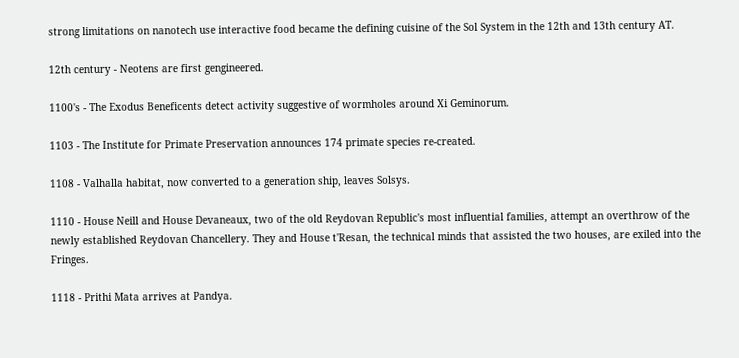strong limitations on nanotech use interactive food became the defining cuisine of the Sol System in the 12th and 13th century AT.

12th century - Neotens are first gengineered.

1100's - The Exodus Beneficents detect activity suggestive of wormholes around Xi Geminorum.

1103 - The Institute for Primate Preservation announces 174 primate species re-created.

1108 - Valhalla habitat, now converted to a generation ship, leaves Solsys.

1110 - House Neill and House Devaneaux, two of the old Reydovan Republic's most influential families, attempt an overthrow of the newly established Reydovan Chancellery. They and House t'Resan, the technical minds that assisted the two houses, are exiled into the Fringes.

1118 - Prithi Mata arrives at Pandya.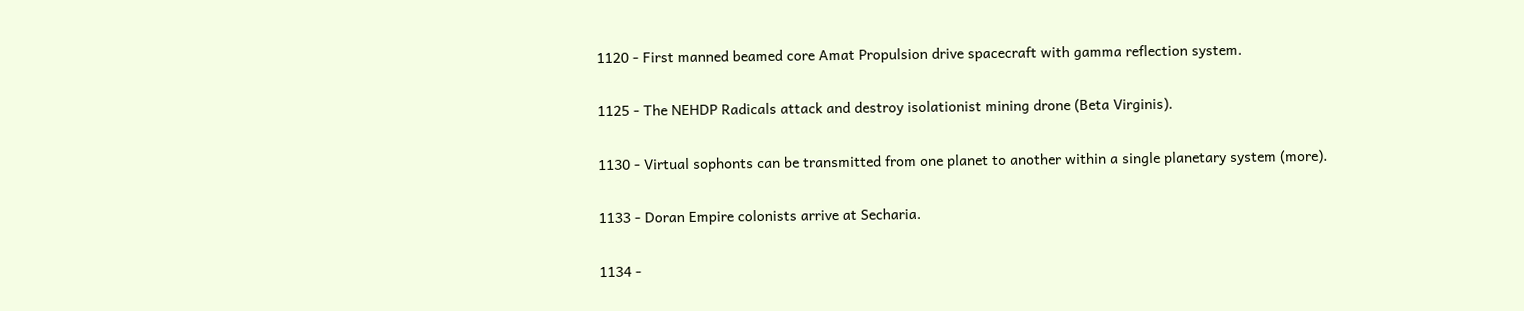1120 - First manned beamed core Amat Propulsion drive spacecraft with gamma reflection system.

1125 - The NEHDP Radicals attack and destroy isolationist mining drone (Beta Virginis).

1130 - Virtual sophonts can be transmitted from one planet to another within a single planetary system (more).

1133 - Doran Empire colonists arrive at Secharia.

1134 -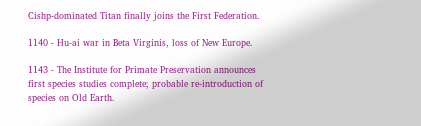Cishp-dominated Titan finally joins the First Federation.

1140 - Hu-ai war in Beta Virginis, loss of New Europe.

1143 - The Institute for Primate Preservation announces first species studies complete; probable re-introduction of species on Old Earth.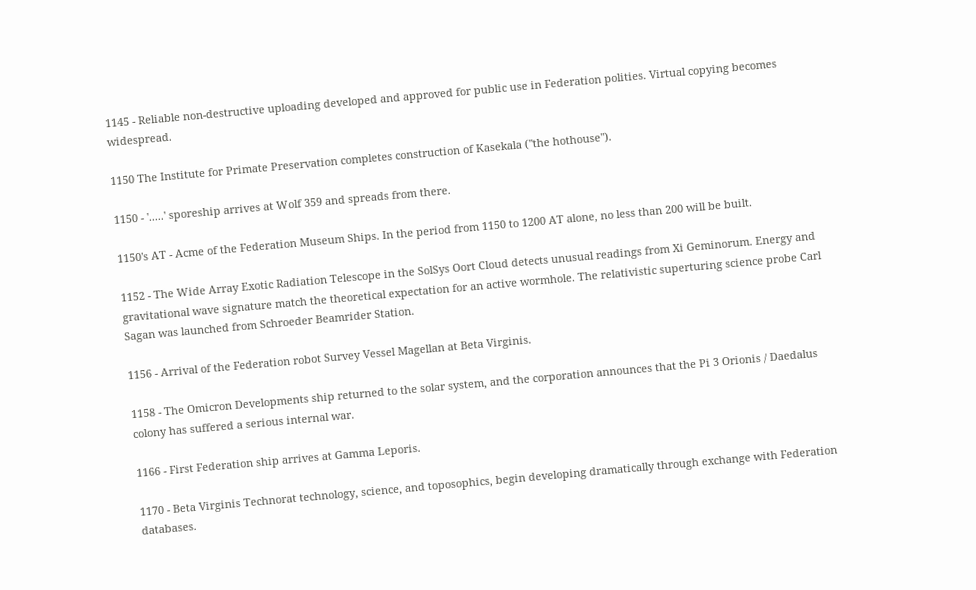1145 - Reliable non-destructive uploading developed and approved for public use in Federation polities. Virtual copying becomes widespread.

1150 The Institute for Primate Preservation completes construction of Kasekala ("the hothouse").

1150 - '.....' sporeship arrives at Wolf 359 and spreads from there.

1150's AT - Acme of the Federation Museum Ships. In the period from 1150 to 1200 AT alone, no less than 200 will be built.

1152 - The Wide Array Exotic Radiation Telescope in the SolSys Oort Cloud detects unusual readings from Xi Geminorum. Energy and gravitational wave signature match the theoretical expectation for an active wormhole. The relativistic superturing science probe Carl Sagan was launched from Schroeder Beamrider Station.

1156 - Arrival of the Federation robot Survey Vessel Magellan at Beta Virginis.

1158 - The Omicron Developments ship returned to the solar system, and the corporation announces that the Pi 3 Orionis / Daedalus colony has suffered a serious internal war.

1166 - First Federation ship arrives at Gamma Leporis.

1170 - Beta Virginis Technorat technology, science, and toposophics, begin developing dramatically through exchange with Federation databases.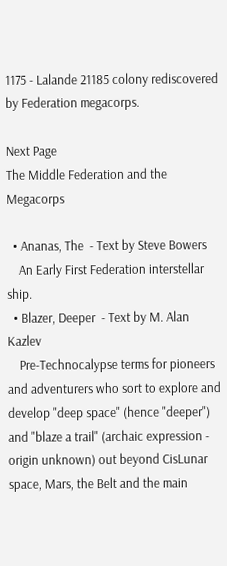1175 - Lalande 21185 colony rediscovered by Federation megacorps.

Next Page
The Middle Federation and the Megacorps

  • Ananas, The  - Text by Steve Bowers
    An Early First Federation interstellar ship.
  • Blazer, Deeper  - Text by M. Alan Kazlev
    Pre-Technocalypse terms for pioneers and adventurers who sort to explore and develop "deep space" (hence "deeper") and "blaze a trail" (archaic expression - origin unknown) out beyond CisLunar space, Mars, the Belt and the main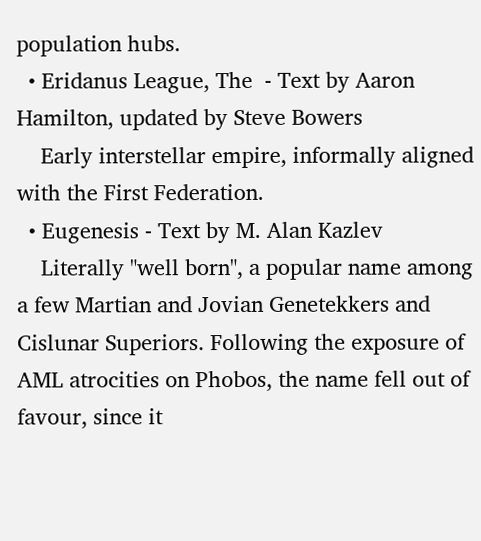population hubs.
  • Eridanus League, The  - Text by Aaron Hamilton, updated by Steve Bowers
    Early interstellar empire, informally aligned with the First Federation.
  • Eugenesis - Text by M. Alan Kazlev
    Literally "well born", a popular name among a few Martian and Jovian Genetekkers and Cislunar Superiors. Following the exposure of AML atrocities on Phobos, the name fell out of favour, since it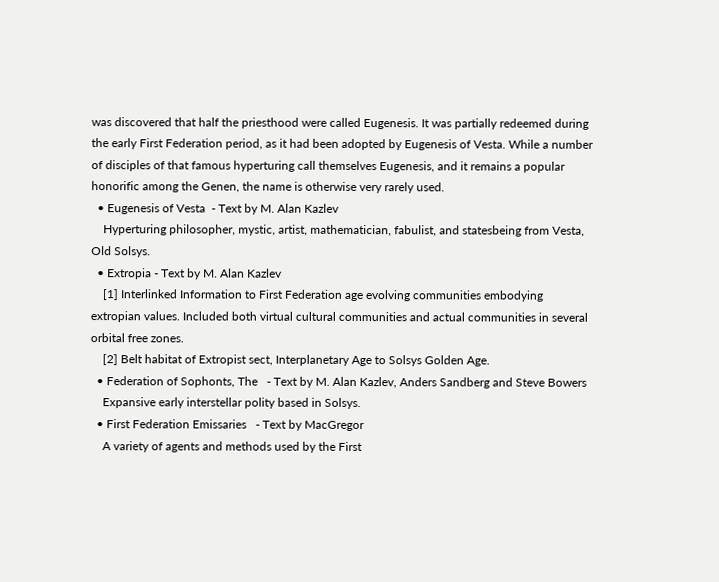was discovered that half the priesthood were called Eugenesis. It was partially redeemed during the early First Federation period, as it had been adopted by Eugenesis of Vesta. While a number of disciples of that famous hyperturing call themselves Eugenesis, and it remains a popular honorific among the Genen, the name is otherwise very rarely used.
  • Eugenesis of Vesta  - Text by M. Alan Kazlev
    Hyperturing philosopher, mystic, artist, mathematician, fabulist, and statesbeing from Vesta, Old Solsys.
  • Extropia - Text by M. Alan Kazlev
    [1] Interlinked Information to First Federation age evolving communities embodying extropian values. Included both virtual cultural communities and actual communities in several orbital free zones.
    [2] Belt habitat of Extropist sect, Interplanetary Age to Solsys Golden Age.
  • Federation of Sophonts, The   - Text by M. Alan Kazlev, Anders Sandberg and Steve Bowers
    Expansive early interstellar polity based in Solsys.
  • First Federation Emissaries   - Text by MacGregor
    A variety of agents and methods used by the First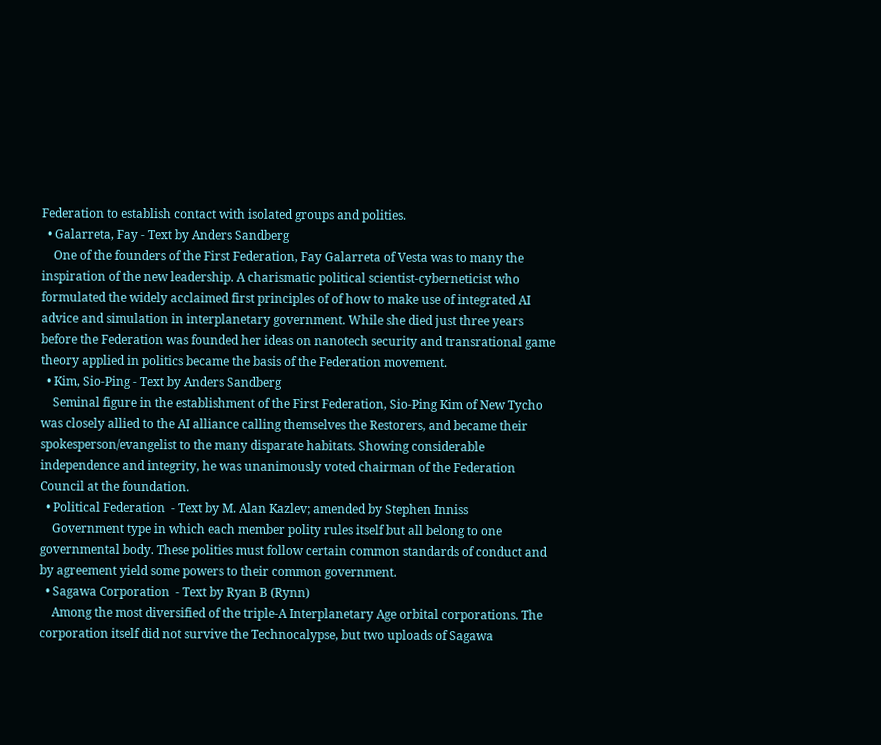Federation to establish contact with isolated groups and polities.
  • Galarreta, Fay - Text by Anders Sandberg
    One of the founders of the First Federation, Fay Galarreta of Vesta was to many the inspiration of the new leadership. A charismatic political scientist-cyberneticist who formulated the widely acclaimed first principles of of how to make use of integrated AI advice and simulation in interplanetary government. While she died just three years before the Federation was founded her ideas on nanotech security and transrational game theory applied in politics became the basis of the Federation movement.
  • Kim, Sio-Ping - Text by Anders Sandberg
    Seminal figure in the establishment of the First Federation, Sio-Ping Kim of New Tycho was closely allied to the AI alliance calling themselves the Restorers, and became their spokesperson/evangelist to the many disparate habitats. Showing considerable independence and integrity, he was unanimously voted chairman of the Federation Council at the foundation.
  • Political Federation  - Text by M. Alan Kazlev; amended by Stephen Inniss
    Government type in which each member polity rules itself but all belong to one governmental body. These polities must follow certain common standards of conduct and by agreement yield some powers to their common government.
  • Sagawa Corporation  - Text by Ryan B (Rynn)
    Among the most diversified of the triple-A Interplanetary Age orbital corporations. The corporation itself did not survive the Technocalypse, but two uploads of Sagawa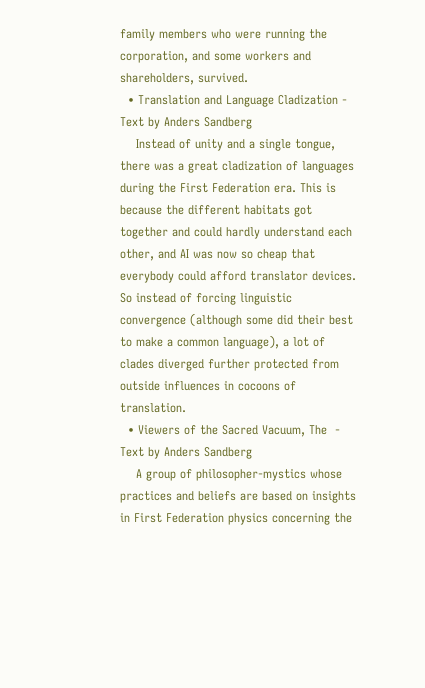family members who were running the corporation, and some workers and shareholders, survived.
  • Translation and Language Cladization - Text by Anders Sandberg
    Instead of unity and a single tongue, there was a great cladization of languages during the First Federation era. This is because the different habitats got together and could hardly understand each other, and AI was now so cheap that everybody could afford translator devices. So instead of forcing linguistic convergence (although some did their best to make a common language), a lot of clades diverged further protected from outside influences in cocoons of translation.
  • Viewers of the Sacred Vacuum, The  - Text by Anders Sandberg
    A group of philosopher-mystics whose practices and beliefs are based on insights in First Federation physics concerning the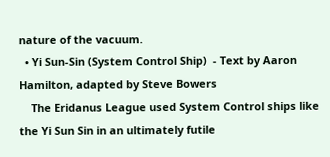nature of the vacuum.
  • Yi Sun-Sin (System Control Ship)  - Text by Aaron Hamilton, adapted by Steve Bowers
    The Eridanus League used System Control ships like the Yi Sun Sin in an ultimately futile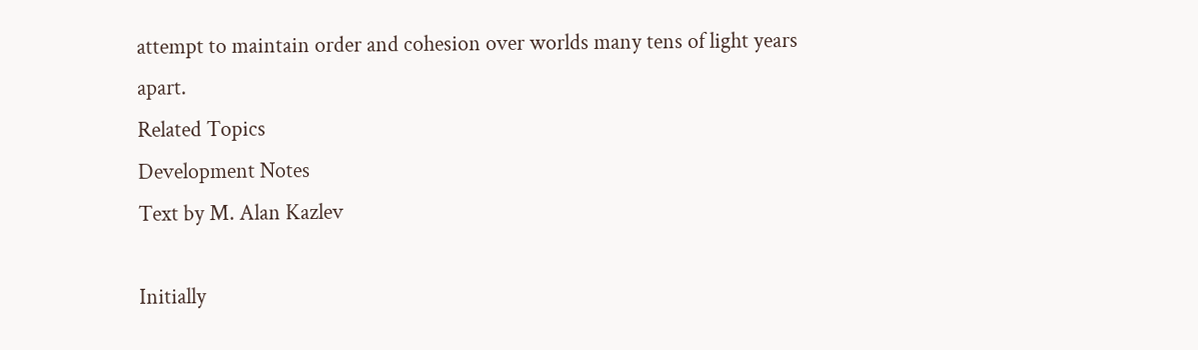attempt to maintain order and cohesion over worlds many tens of light years apart.
Related Topics
Development Notes
Text by M. Alan Kazlev

Initially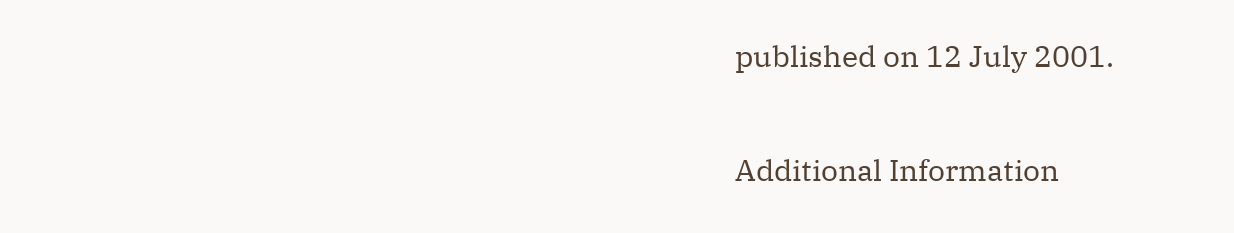published on 12 July 2001.

Additional Information